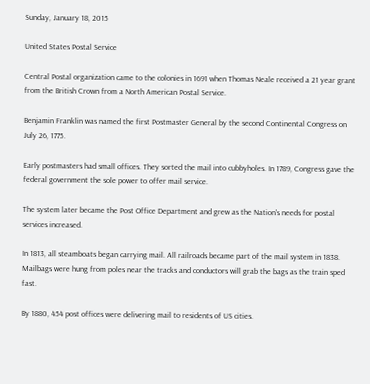Sunday, January 18, 2015

United States Postal Service

Central Postal organization came to the colonies in 1691 when Thomas Neale received a 21 year grant from the British Crown from a North American Postal Service.

Benjamin Franklin was named the first Postmaster General by the second Continental Congress on July 26, 1775.

Early postmasters had small offices. They sorted the mail into cubbyholes. In 1789, Congress gave the federal government the sole power to offer mail service.

The system later became the Post Office Department and grew as the Nation's needs for postal services increased.

In 1813, all steamboats began carrying mail. All railroads became part of the mail system in 1838. Mailbags were hung from poles near the tracks and conductors will grab the bags as the train sped fast.

By 1880, 454 post offices were delivering mail to residents of US cities.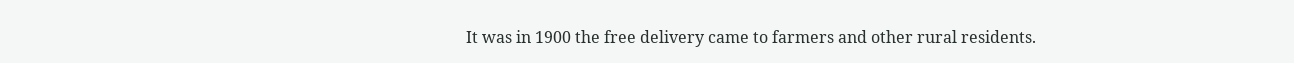It was in 1900 the free delivery came to farmers and other rural residents.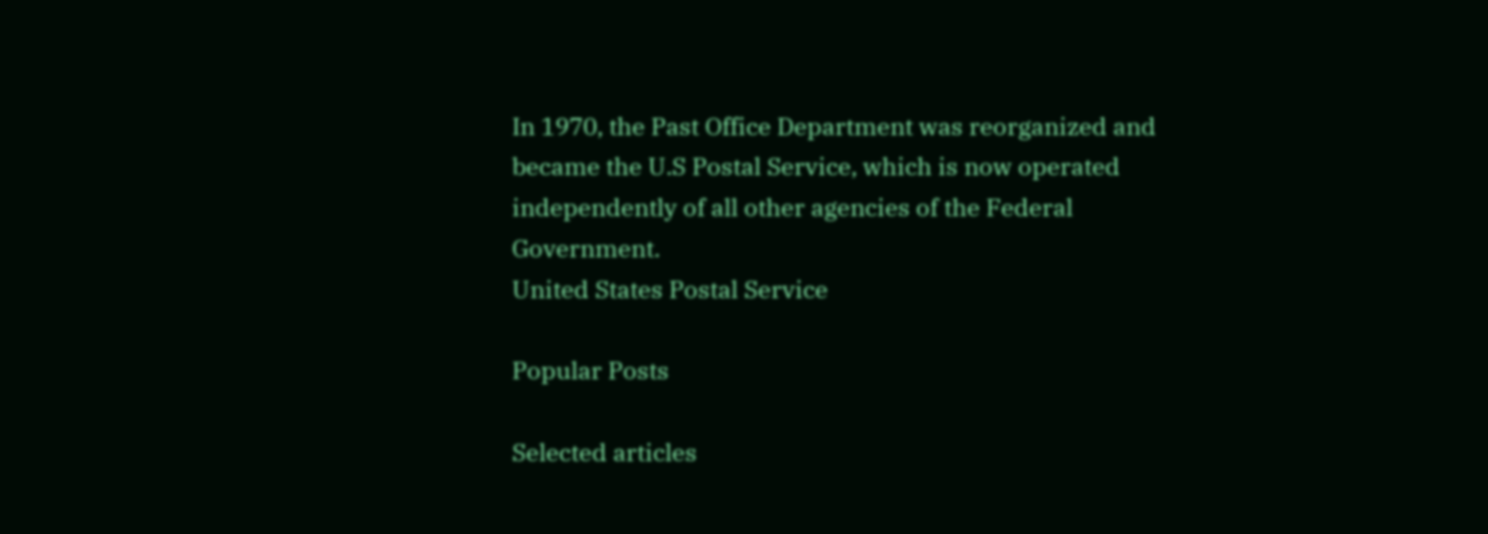In 1970, the Past Office Department was reorganized and became the U.S Postal Service, which is now operated independently of all other agencies of the Federal Government.
United States Postal Service

Popular Posts

Selected articles